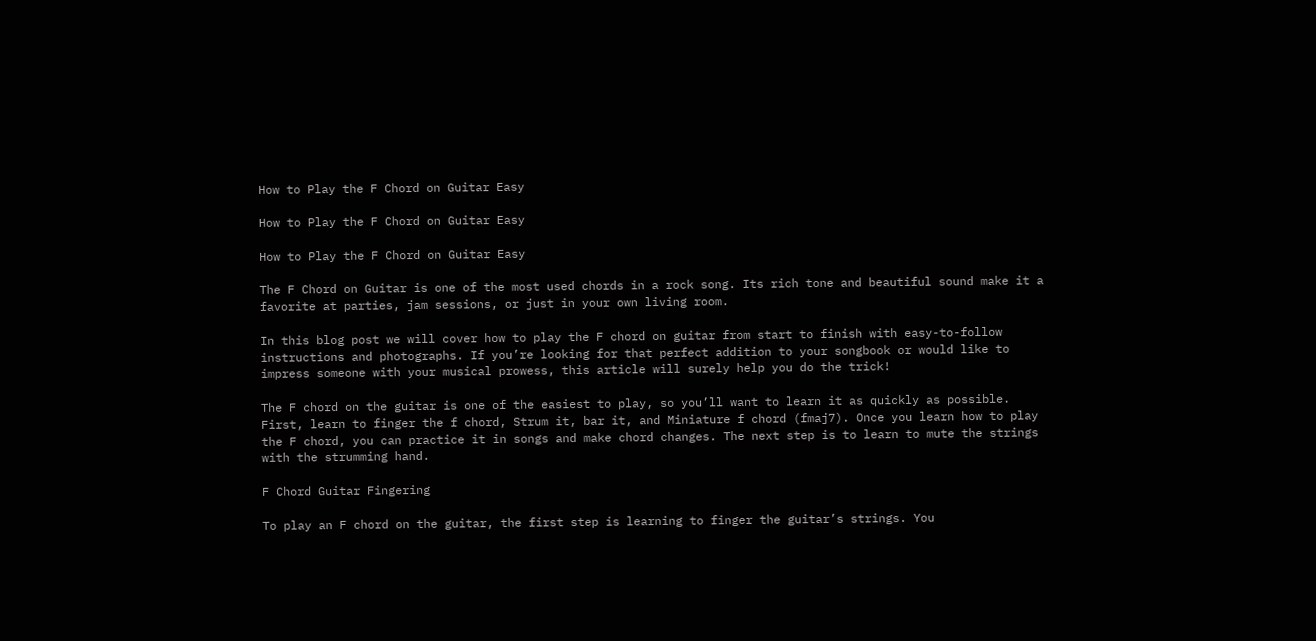How to Play the F Chord on Guitar Easy

How to Play the F Chord on Guitar Easy

How to Play the F Chord on Guitar Easy

The F Chord on Guitar is one of the most used chords in a rock song. Its rich tone and beautiful sound make it a favorite at parties, jam sessions, or just in your own living room.

In this blog post we will cover how to play the F chord on guitar from start to finish with easy-to-follow instructions and photographs. If you’re looking for that perfect addition to your songbook or would like to impress someone with your musical prowess, this article will surely help you do the trick!

The F chord on the guitar is one of the easiest to play, so you’ll want to learn it as quickly as possible. First, learn to finger the f chord, Strum it, bar it, and Miniature f chord (fmaj7). Once you learn how to play the F chord, you can practice it in songs and make chord changes. The next step is to learn to mute the strings with the strumming hand.

F Chord Guitar Fingering

To play an F chord on the guitar, the first step is learning to finger the guitar’s strings. You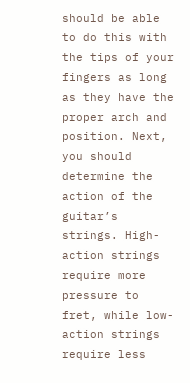should be able to do this with the tips of your fingers as long as they have the proper arch and position. Next, you should determine the action of the guitar’s strings. High-action strings require more pressure to fret, while low-action strings require less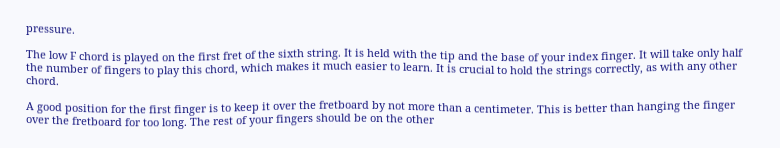pressure.

The low F chord is played on the first fret of the sixth string. It is held with the tip and the base of your index finger. It will take only half the number of fingers to play this chord, which makes it much easier to learn. It is crucial to hold the strings correctly, as with any other chord.

A good position for the first finger is to keep it over the fretboard by not more than a centimeter. This is better than hanging the finger over the fretboard for too long. The rest of your fingers should be on the other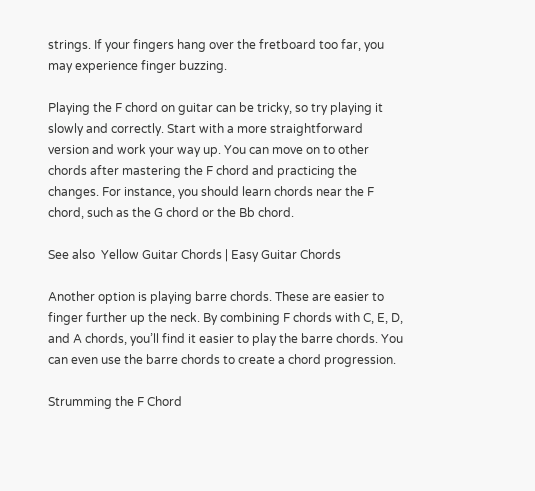strings. If your fingers hang over the fretboard too far, you may experience finger buzzing.

Playing the F chord on guitar can be tricky, so try playing it slowly and correctly. Start with a more straightforward version and work your way up. You can move on to other chords after mastering the F chord and practicing the changes. For instance, you should learn chords near the F chord, such as the G chord or the Bb chord.

See also  Yellow Guitar Chords | Easy Guitar Chords

Another option is playing barre chords. These are easier to finger further up the neck. By combining F chords with C, E, D, and A chords, you’ll find it easier to play the barre chords. You can even use the barre chords to create a chord progression.

Strumming the F Chord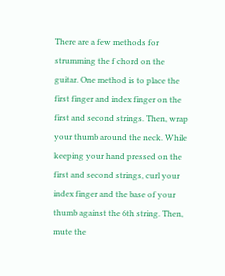There are a few methods for strumming the f chord on the guitar. One method is to place the first finger and index finger on the first and second strings. Then, wrap your thumb around the neck. While keeping your hand pressed on the first and second strings, curl your index finger and the base of your thumb against the 6th string. Then, mute the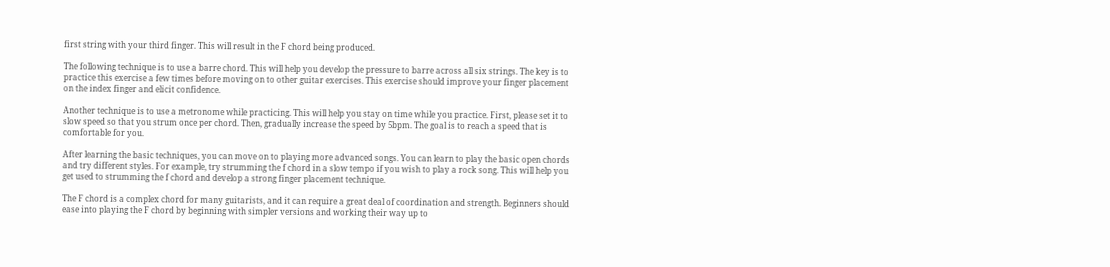first string with your third finger. This will result in the F chord being produced.

The following technique is to use a barre chord. This will help you develop the pressure to barre across all six strings. The key is to practice this exercise a few times before moving on to other guitar exercises. This exercise should improve your finger placement on the index finger and elicit confidence.

Another technique is to use a metronome while practicing. This will help you stay on time while you practice. First, please set it to slow speed so that you strum once per chord. Then, gradually increase the speed by 5bpm. The goal is to reach a speed that is comfortable for you.

After learning the basic techniques, you can move on to playing more advanced songs. You can learn to play the basic open chords and try different styles. For example, try strumming the f chord in a slow tempo if you wish to play a rock song. This will help you get used to strumming the f chord and develop a strong finger placement technique.

The F chord is a complex chord for many guitarists, and it can require a great deal of coordination and strength. Beginners should ease into playing the F chord by beginning with simpler versions and working their way up to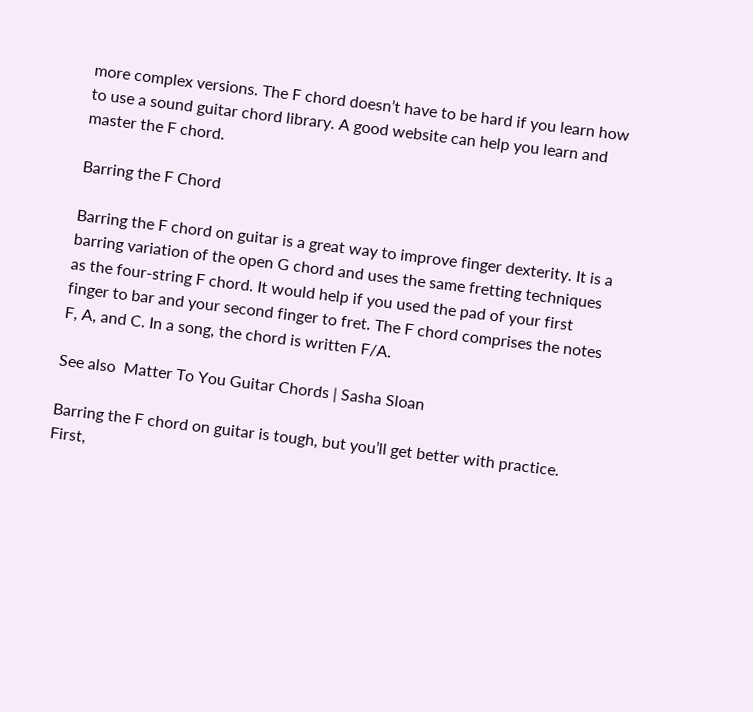more complex versions. The F chord doesn’t have to be hard if you learn how to use a sound guitar chord library. A good website can help you learn and master the F chord.

Barring the F Chord

Barring the F chord on guitar is a great way to improve finger dexterity. It is a barring variation of the open G chord and uses the same fretting techniques as the four-string F chord. It would help if you used the pad of your first finger to bar and your second finger to fret. The F chord comprises the notes F, A, and C. In a song, the chord is written F/A.

See also  Matter To You Guitar Chords | Sasha Sloan

Barring the F chord on guitar is tough, but you’ll get better with practice. First,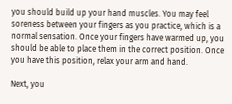you should build up your hand muscles. You may feel soreness between your fingers as you practice, which is a normal sensation. Once your fingers have warmed up, you should be able to place them in the correct position. Once you have this position, relax your arm and hand.

Next, you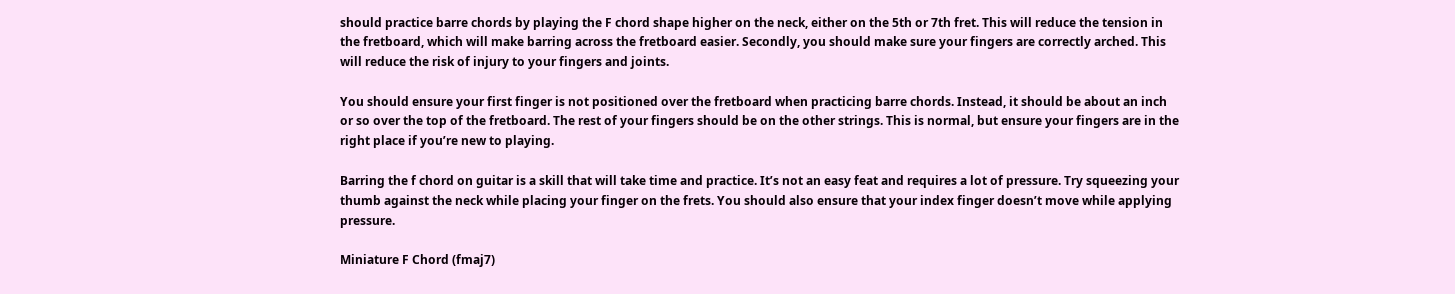should practice barre chords by playing the F chord shape higher on the neck, either on the 5th or 7th fret. This will reduce the tension in the fretboard, which will make barring across the fretboard easier. Secondly, you should make sure your fingers are correctly arched. This will reduce the risk of injury to your fingers and joints.

You should ensure your first finger is not positioned over the fretboard when practicing barre chords. Instead, it should be about an inch or so over the top of the fretboard. The rest of your fingers should be on the other strings. This is normal, but ensure your fingers are in the right place if you’re new to playing.

Barring the f chord on guitar is a skill that will take time and practice. It’s not an easy feat and requires a lot of pressure. Try squeezing your thumb against the neck while placing your finger on the frets. You should also ensure that your index finger doesn’t move while applying pressure.

Miniature F Chord (fmaj7)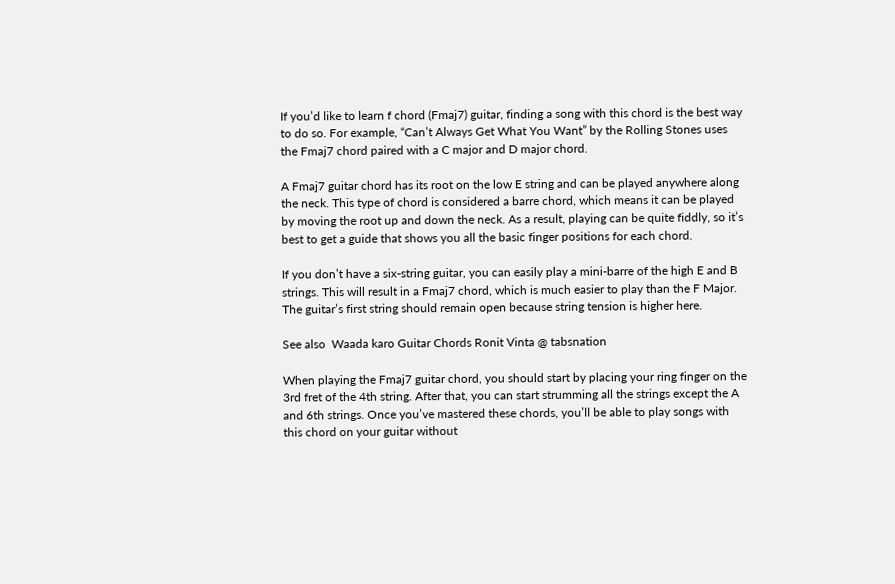If you’d like to learn f chord (Fmaj7) guitar, finding a song with this chord is the best way to do so. For example, “Can’t Always Get What You Want” by the Rolling Stones uses the Fmaj7 chord paired with a C major and D major chord.

A Fmaj7 guitar chord has its root on the low E string and can be played anywhere along the neck. This type of chord is considered a barre chord, which means it can be played by moving the root up and down the neck. As a result, playing can be quite fiddly, so it’s best to get a guide that shows you all the basic finger positions for each chord.

If you don’t have a six-string guitar, you can easily play a mini-barre of the high E and B strings. This will result in a Fmaj7 chord, which is much easier to play than the F Major. The guitar’s first string should remain open because string tension is higher here.

See also  Waada karo Guitar Chords Ronit Vinta @ tabsnation

When playing the Fmaj7 guitar chord, you should start by placing your ring finger on the 3rd fret of the 4th string. After that, you can start strumming all the strings except the A and 6th strings. Once you’ve mastered these chords, you’ll be able to play songs with this chord on your guitar without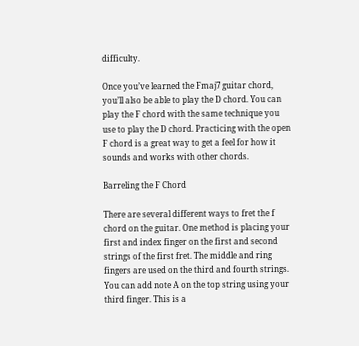difficulty.

Once you’ve learned the Fmaj7 guitar chord, you’ll also be able to play the D chord. You can play the F chord with the same technique you use to play the D chord. Practicing with the open F chord is a great way to get a feel for how it sounds and works with other chords.

Barreling the F Chord

There are several different ways to fret the f chord on the guitar. One method is placing your first and index finger on the first and second strings of the first fret. The middle and ring fingers are used on the third and fourth strings. You can add note A on the top string using your third finger. This is a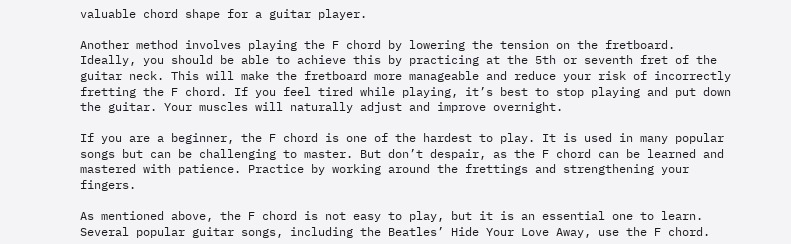valuable chord shape for a guitar player.

Another method involves playing the F chord by lowering the tension on the fretboard. Ideally, you should be able to achieve this by practicing at the 5th or seventh fret of the guitar neck. This will make the fretboard more manageable and reduce your risk of incorrectly fretting the F chord. If you feel tired while playing, it’s best to stop playing and put down the guitar. Your muscles will naturally adjust and improve overnight.

If you are a beginner, the F chord is one of the hardest to play. It is used in many popular songs but can be challenging to master. But don’t despair, as the F chord can be learned and mastered with patience. Practice by working around the frettings and strengthening your fingers.

As mentioned above, the F chord is not easy to play, but it is an essential one to learn. Several popular guitar songs, including the Beatles’ Hide Your Love Away, use the F chord.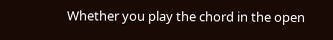Whether you play the chord in the open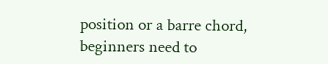position or a barre chord, beginners need to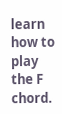learn how to play the F chord.